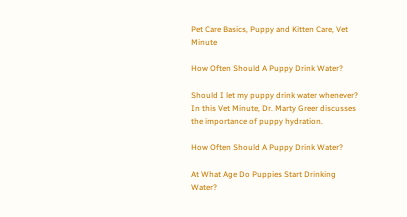Pet Care Basics, Puppy and Kitten Care, Vet Minute

How Often Should A Puppy Drink Water?

Should I let my puppy drink water whenever? In this Vet Minute, Dr. Marty Greer discusses the importance of puppy hydration.

How Often Should A Puppy Drink Water?

At What Age Do Puppies Start Drinking Water?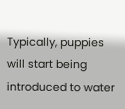Typically, puppies will start being introduced to water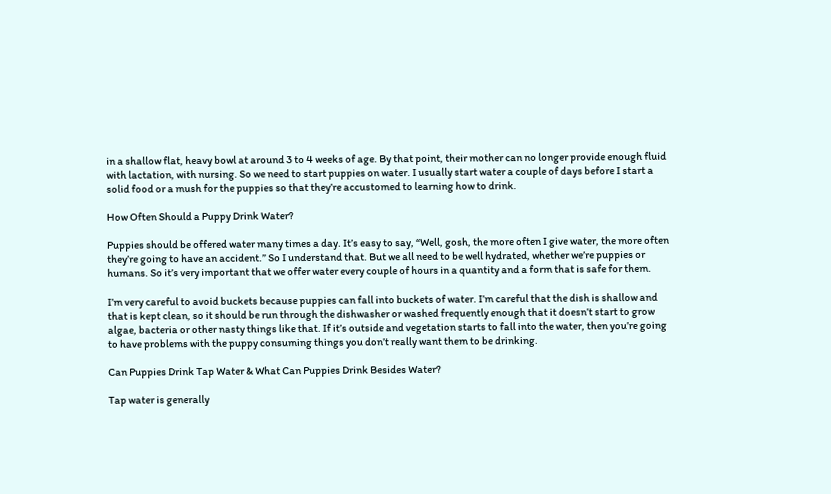in a shallow flat, heavy bowl at around 3 to 4 weeks of age. By that point, their mother can no longer provide enough fluid with lactation, with nursing. So we need to start puppies on water. I usually start water a couple of days before I start a solid food or a mush for the puppies so that they’re accustomed to learning how to drink.

How Often Should a Puppy Drink Water?

Puppies should be offered water many times a day. It’s easy to say, “Well, gosh, the more often I give water, the more often they’re going to have an accident.” So I understand that. But we all need to be well hydrated, whether we’re puppies or humans. So it’s very important that we offer water every couple of hours in a quantity and a form that is safe for them.

I’m very careful to avoid buckets because puppies can fall into buckets of water. I’m careful that the dish is shallow and that is kept clean, so it should be run through the dishwasher or washed frequently enough that it doesn’t start to grow algae, bacteria or other nasty things like that. If it’s outside and vegetation starts to fall into the water, then you’re going to have problems with the puppy consuming things you don’t really want them to be drinking.

Can Puppies Drink Tap Water & What Can Puppies Drink Besides Water?

Tap water is generally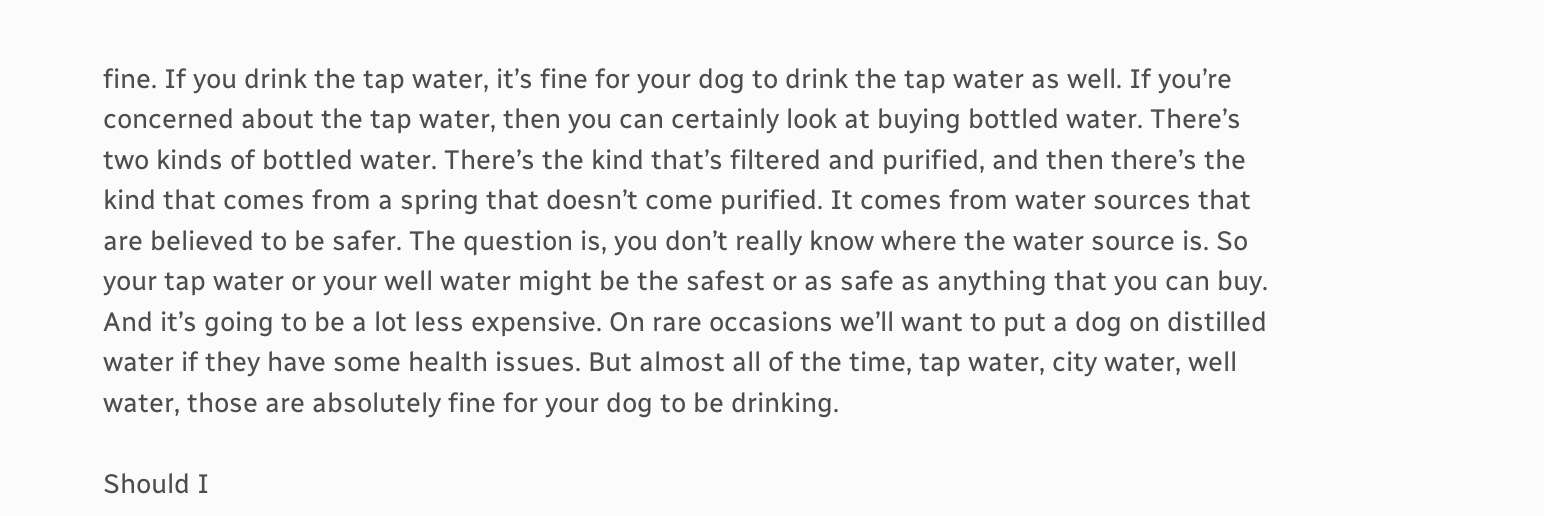fine. If you drink the tap water, it’s fine for your dog to drink the tap water as well. If you’re concerned about the tap water, then you can certainly look at buying bottled water. There’s two kinds of bottled water. There’s the kind that’s filtered and purified, and then there’s the kind that comes from a spring that doesn’t come purified. It comes from water sources that are believed to be safer. The question is, you don’t really know where the water source is. So your tap water or your well water might be the safest or as safe as anything that you can buy. And it’s going to be a lot less expensive. On rare occasions we’ll want to put a dog on distilled water if they have some health issues. But almost all of the time, tap water, city water, well water, those are absolutely fine for your dog to be drinking.

Should I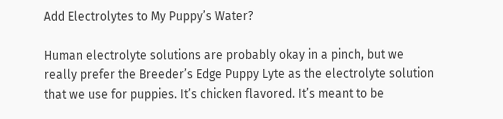Add Electrolytes to My Puppy’s Water?

Human electrolyte solutions are probably okay in a pinch, but we really prefer the Breeder’s Edge Puppy Lyte as the electrolyte solution that we use for puppies. It’s chicken flavored. It’s meant to be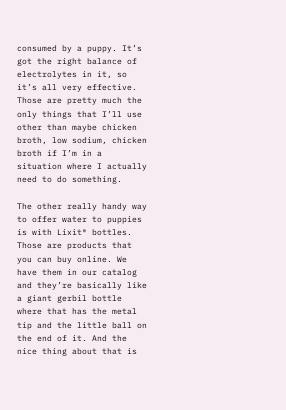consumed by a puppy. It’s got the right balance of electrolytes in it, so it’s all very effective. Those are pretty much the only things that I’ll use other than maybe chicken broth, low sodium, chicken broth if I’m in a situation where I actually need to do something.

The other really handy way to offer water to puppies is with Lixit® bottles. Those are products that you can buy online. We have them in our catalog and they’re basically like a giant gerbil bottle where that has the metal tip and the little ball on the end of it. And the nice thing about that is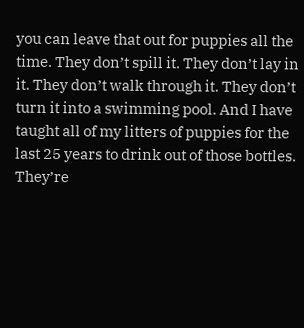you can leave that out for puppies all the time. They don’t spill it. They don’t lay in it. They don’t walk through it. They don’t turn it into a swimming pool. And I have taught all of my litters of puppies for the last 25 years to drink out of those bottles. They’re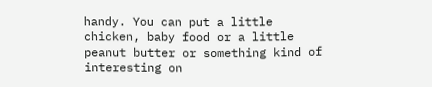handy. You can put a little chicken, baby food or a little peanut butter or something kind of interesting on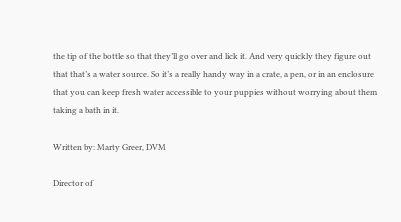the tip of the bottle so that they’ll go over and lick it. And very quickly they figure out that that’s a water source. So it’s a really handy way in a crate, a pen, or in an enclosure that you can keep fresh water accessible to your puppies without worrying about them taking a bath in it.

Written by: Marty Greer, DVM

Director of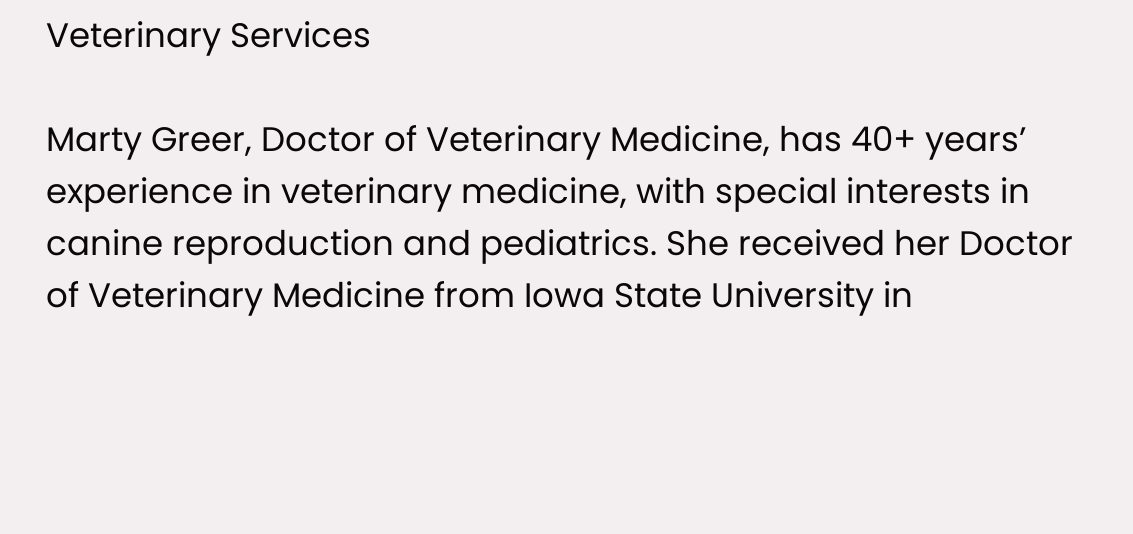Veterinary Services

Marty Greer, Doctor of Veterinary Medicine, has 40+ years’ experience in veterinary medicine, with special interests in canine reproduction and pediatrics. She received her Doctor of Veterinary Medicine from Iowa State University in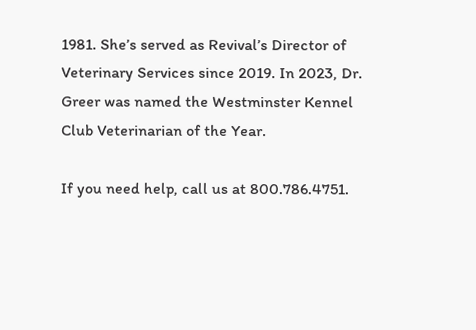1981. She’s served as Revival’s Director of Veterinary Services since 2019. In 2023, Dr. Greer was named the Westminster Kennel Club Veterinarian of the Year.

If you need help, call us at 800.786.4751.